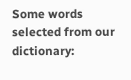Some words selected from our dictionary: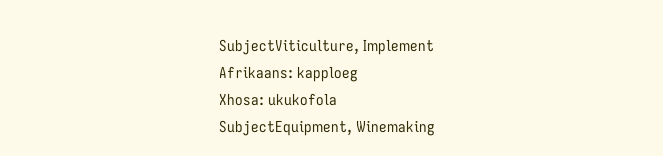SubjectViticulture, Implement
Afrikaans: kapploeg
Xhosa: ukukofola
SubjectEquipment, Winemaking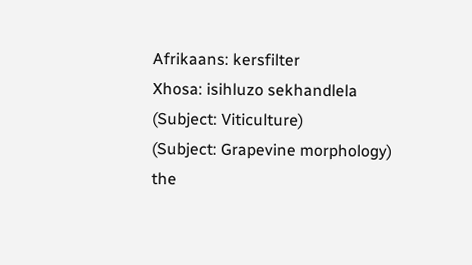Afrikaans: kersfilter
Xhosa: isihluzo sekhandlela
(Subject: Viticulture)
(Subject: Grapevine morphology)
the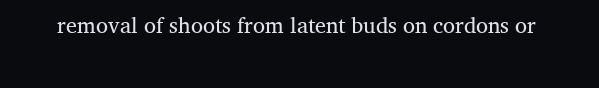removal of shoots from latent buds on cordons or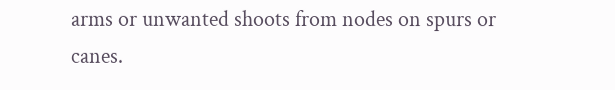arms or unwanted shoots from nodes on spurs or canes.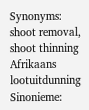Synonyms: shoot removal, shoot thinning
Afrikaans lootuitdunning
Sinonieme: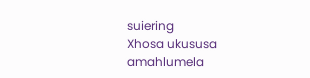suiering
Xhosa ukususa amahlumela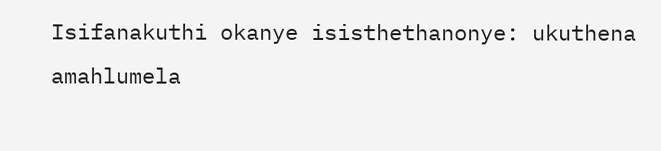Isifanakuthi okanye isisthethanonye: ukuthena amahlumela